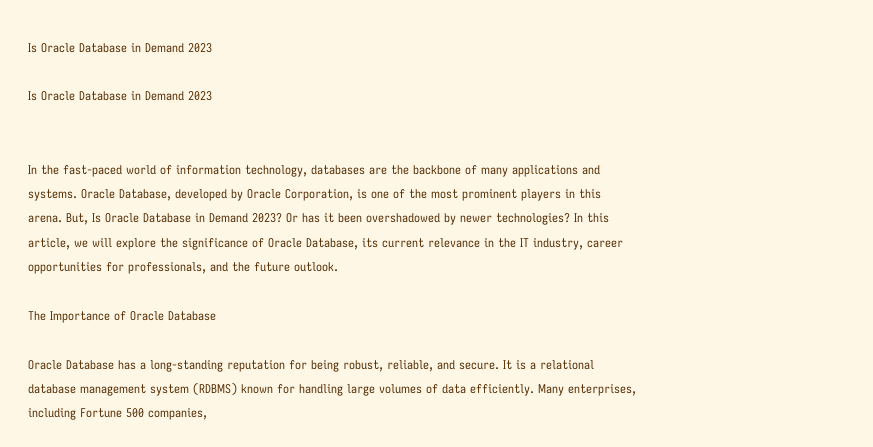Is Oracle Database in Demand 2023

Is Oracle Database in Demand 2023


In the fast-paced world of information technology, databases are the backbone of many applications and systems. Oracle Database, developed by Oracle Corporation, is one of the most prominent players in this arena. But, Is Oracle Database in Demand 2023? Or has it been overshadowed by newer technologies? In this article, we will explore the significance of Oracle Database, its current relevance in the IT industry, career opportunities for professionals, and the future outlook.

The Importance of Oracle Database

Oracle Database has a long-standing reputation for being robust, reliable, and secure. It is a relational database management system (RDBMS) known for handling large volumes of data efficiently. Many enterprises, including Fortune 500 companies,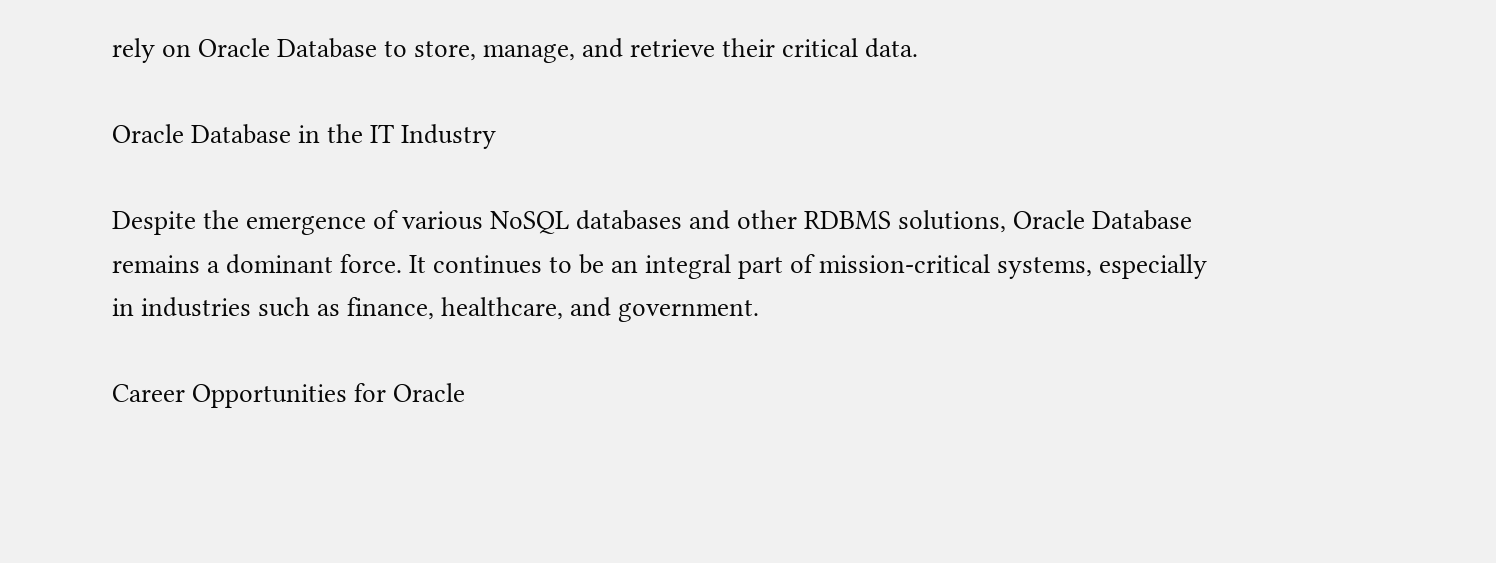rely on Oracle Database to store, manage, and retrieve their critical data.

Oracle Database in the IT Industry

Despite the emergence of various NoSQL databases and other RDBMS solutions, Oracle Database remains a dominant force. It continues to be an integral part of mission-critical systems, especially in industries such as finance, healthcare, and government.

Career Opportunities for Oracle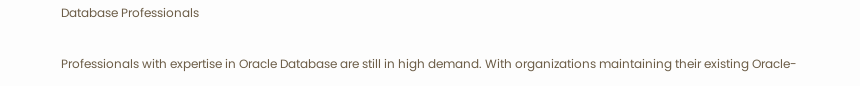Database Professionals

Professionals with expertise in Oracle Database are still in high demand. With organizations maintaining their existing Oracle-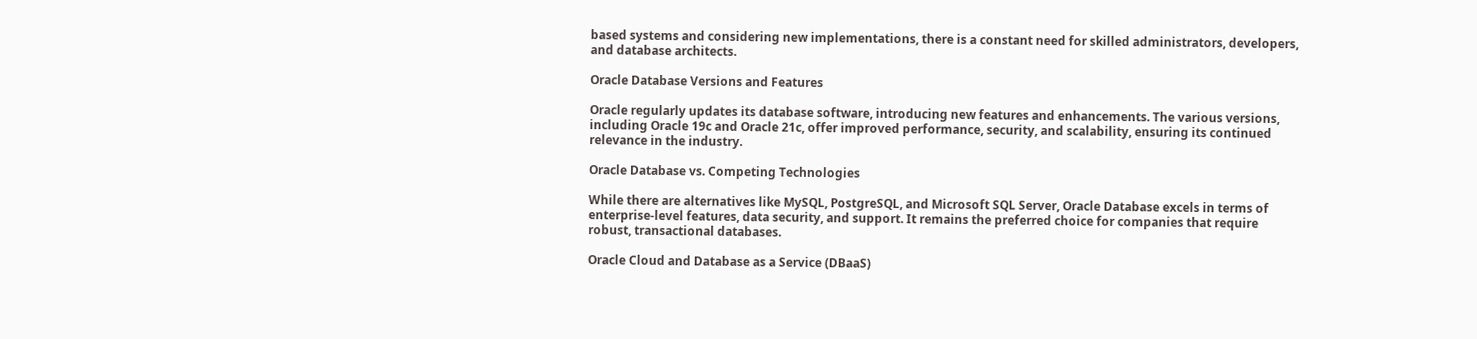based systems and considering new implementations, there is a constant need for skilled administrators, developers, and database architects.

Oracle Database Versions and Features

Oracle regularly updates its database software, introducing new features and enhancements. The various versions, including Oracle 19c and Oracle 21c, offer improved performance, security, and scalability, ensuring its continued relevance in the industry.

Oracle Database vs. Competing Technologies

While there are alternatives like MySQL, PostgreSQL, and Microsoft SQL Server, Oracle Database excels in terms of enterprise-level features, data security, and support. It remains the preferred choice for companies that require robust, transactional databases.

Oracle Cloud and Database as a Service (DBaaS)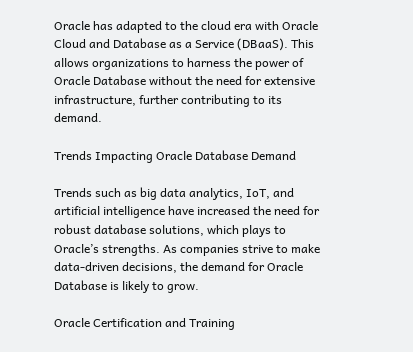Oracle has adapted to the cloud era with Oracle Cloud and Database as a Service (DBaaS). This allows organizations to harness the power of Oracle Database without the need for extensive infrastructure, further contributing to its demand.

Trends Impacting Oracle Database Demand

Trends such as big data analytics, IoT, and artificial intelligence have increased the need for robust database solutions, which plays to Oracle’s strengths. As companies strive to make data-driven decisions, the demand for Oracle Database is likely to grow.

Oracle Certification and Training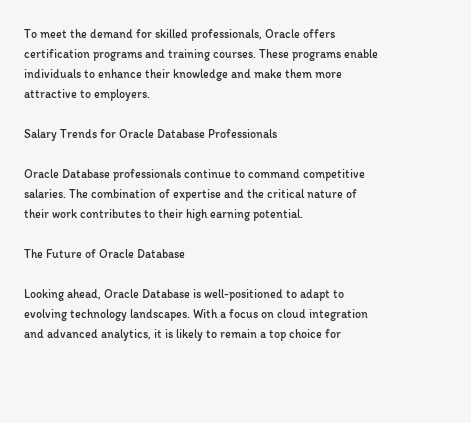To meet the demand for skilled professionals, Oracle offers certification programs and training courses. These programs enable individuals to enhance their knowledge and make them more attractive to employers.

Salary Trends for Oracle Database Professionals

Oracle Database professionals continue to command competitive salaries. The combination of expertise and the critical nature of their work contributes to their high earning potential.

The Future of Oracle Database

Looking ahead, Oracle Database is well-positioned to adapt to evolving technology landscapes. With a focus on cloud integration and advanced analytics, it is likely to remain a top choice for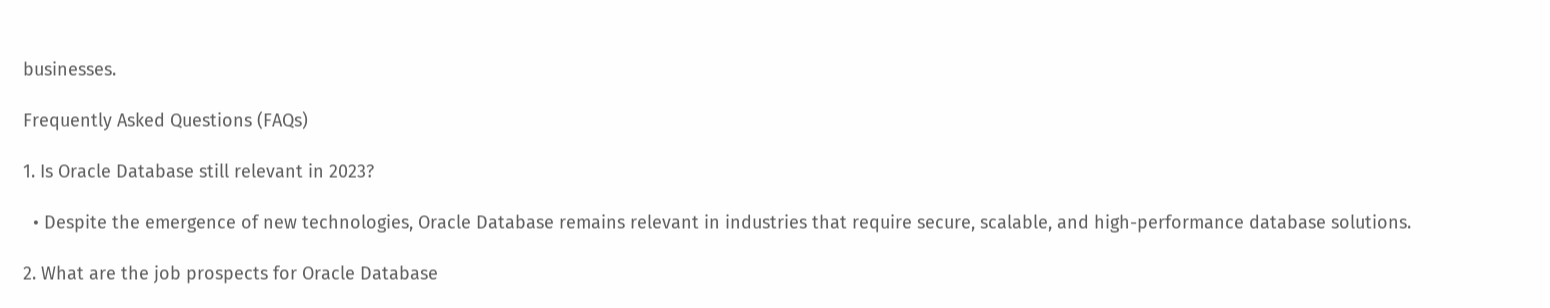businesses.

Frequently Asked Questions (FAQs)

1. Is Oracle Database still relevant in 2023?

  • Despite the emergence of new technologies, Oracle Database remains relevant in industries that require secure, scalable, and high-performance database solutions.

2. What are the job prospects for Oracle Database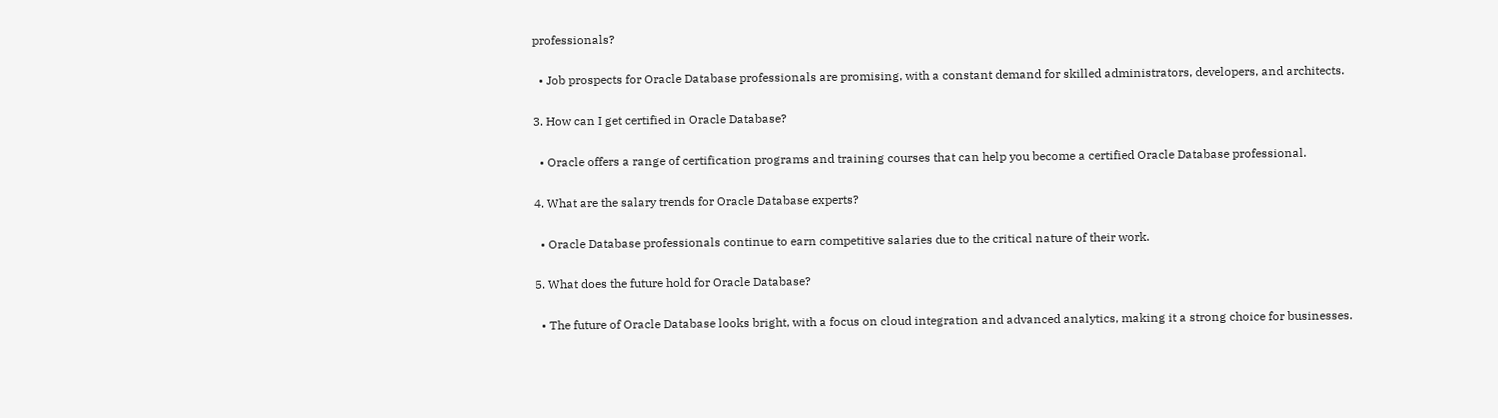professionals?

  • Job prospects for Oracle Database professionals are promising, with a constant demand for skilled administrators, developers, and architects.

3. How can I get certified in Oracle Database?

  • Oracle offers a range of certification programs and training courses that can help you become a certified Oracle Database professional.

4. What are the salary trends for Oracle Database experts?

  • Oracle Database professionals continue to earn competitive salaries due to the critical nature of their work.

5. What does the future hold for Oracle Database?

  • The future of Oracle Database looks bright, with a focus on cloud integration and advanced analytics, making it a strong choice for businesses.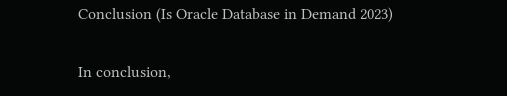Conclusion (Is Oracle Database in Demand 2023)

In conclusion,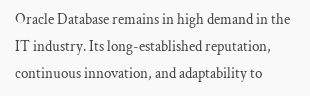Oracle Database remains in high demand in the IT industry. Its long-established reputation, continuous innovation, and adaptability to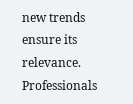new trends ensure its relevance. Professionals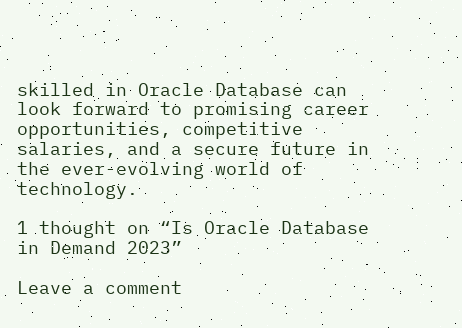skilled in Oracle Database can look forward to promising career opportunities, competitive salaries, and a secure future in the ever-evolving world of technology.

1 thought on “Is Oracle Database in Demand 2023”

Leave a comment